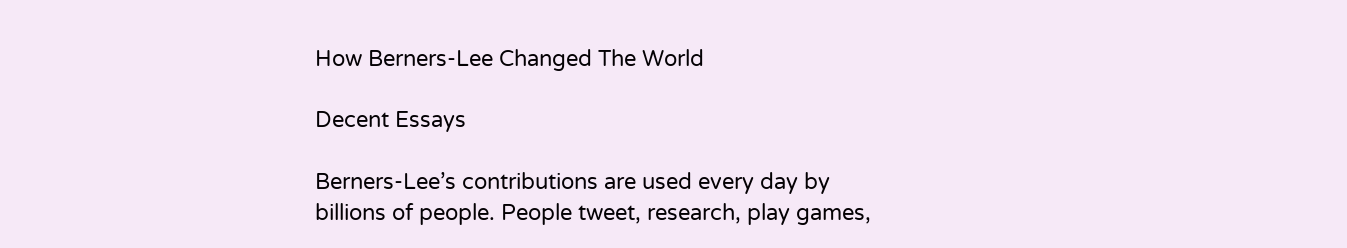How Berners-Lee Changed The World

Decent Essays

Berners-Lee’s contributions are used every day by billions of people. People tweet, research, play games,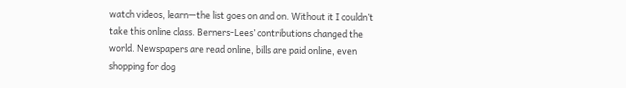watch videos, learn—the list goes on and on. Without it I couldn’t take this online class. Berners-Lees’ contributions changed the world. Newspapers are read online, bills are paid online, even shopping for dog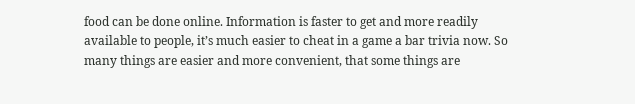food can be done online. Information is faster to get and more readily available to people, it’s much easier to cheat in a game a bar trivia now. So many things are easier and more convenient, that some things are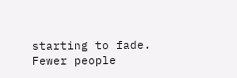starting to fade. Fewer people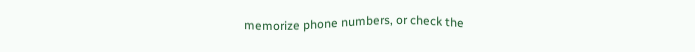memorize phone numbers, or check the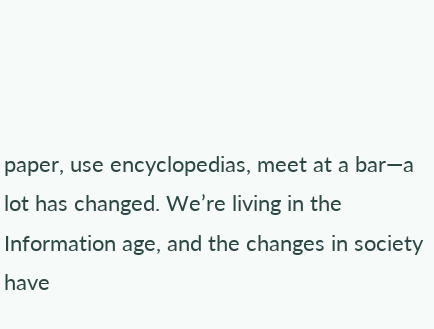paper, use encyclopedias, meet at a bar—a lot has changed. We’re living in the Information age, and the changes in society have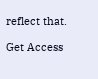reflect that.

Get Access